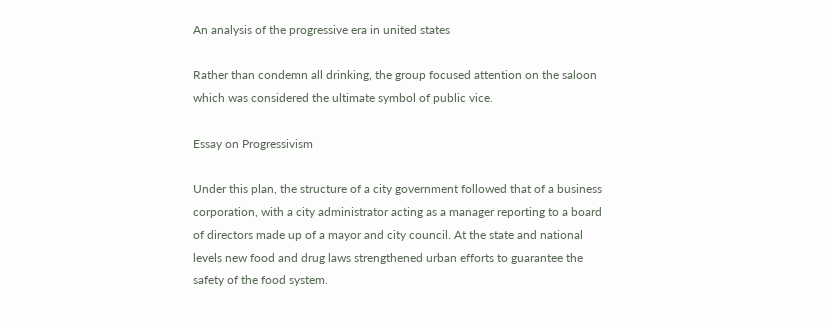An analysis of the progressive era in united states

Rather than condemn all drinking, the group focused attention on the saloon which was considered the ultimate symbol of public vice.

Essay on Progressivism

Under this plan, the structure of a city government followed that of a business corporation, with a city administrator acting as a manager reporting to a board of directors made up of a mayor and city council. At the state and national levels new food and drug laws strengthened urban efforts to guarantee the safety of the food system.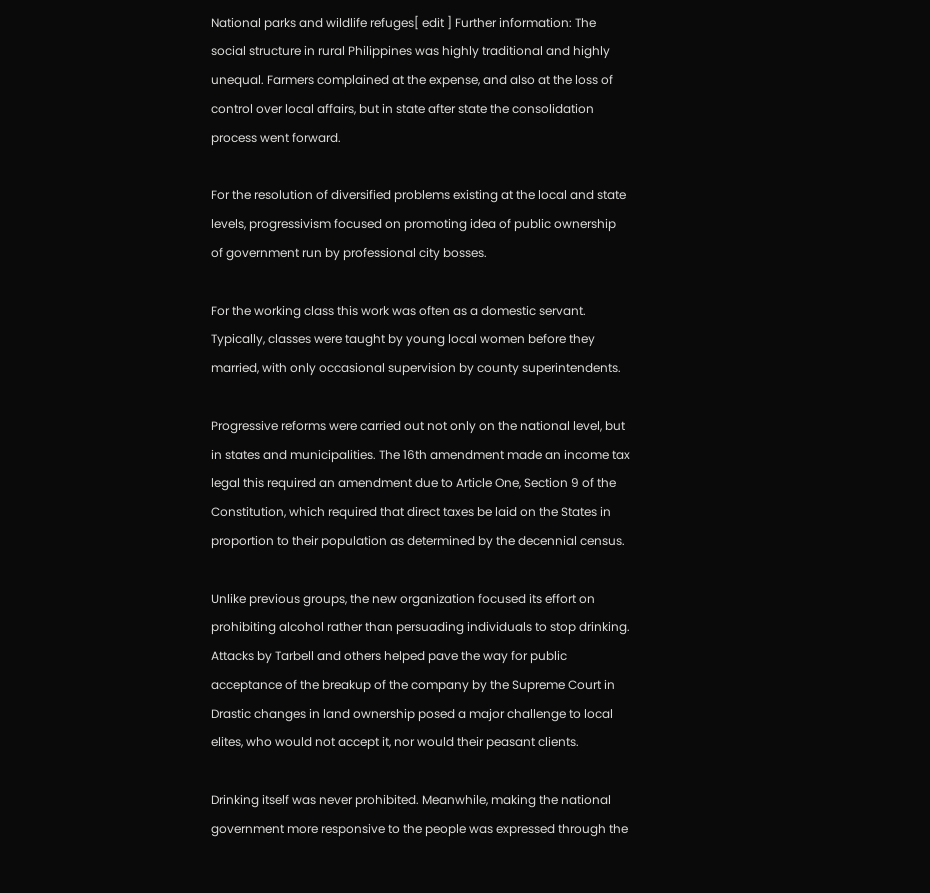National parks and wildlife refuges[ edit ] Further information: The social structure in rural Philippines was highly traditional and highly unequal. Farmers complained at the expense, and also at the loss of control over local affairs, but in state after state the consolidation process went forward.

For the resolution of diversified problems existing at the local and state levels, progressivism focused on promoting idea of public ownership of government run by professional city bosses.

For the working class this work was often as a domestic servant. Typically, classes were taught by young local women before they married, with only occasional supervision by county superintendents.

Progressive reforms were carried out not only on the national level, but in states and municipalities. The 16th amendment made an income tax legal this required an amendment due to Article One, Section 9 of the Constitution, which required that direct taxes be laid on the States in proportion to their population as determined by the decennial census.

Unlike previous groups, the new organization focused its effort on prohibiting alcohol rather than persuading individuals to stop drinking. Attacks by Tarbell and others helped pave the way for public acceptance of the breakup of the company by the Supreme Court in Drastic changes in land ownership posed a major challenge to local elites, who would not accept it, nor would their peasant clients.

Drinking itself was never prohibited. Meanwhile, making the national government more responsive to the people was expressed through the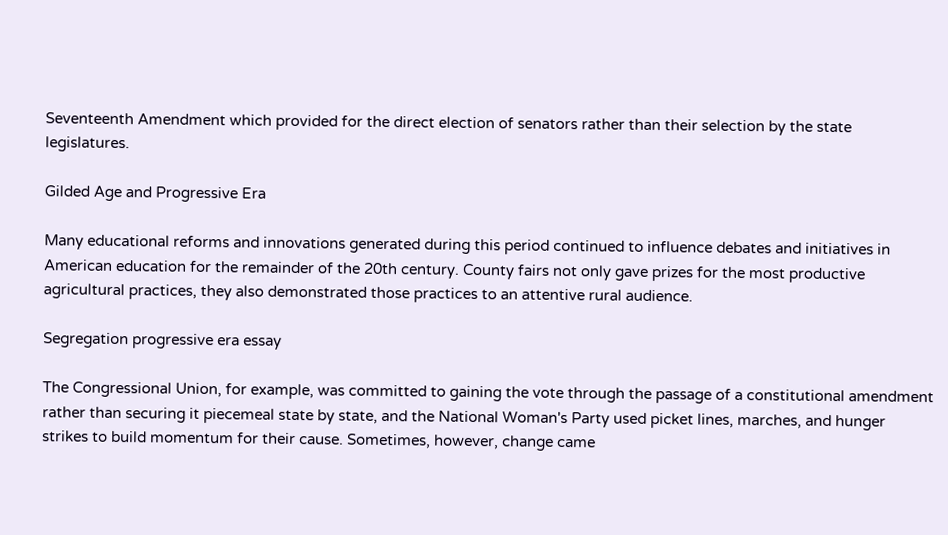Seventeenth Amendment which provided for the direct election of senators rather than their selection by the state legislatures.

Gilded Age and Progressive Era

Many educational reforms and innovations generated during this period continued to influence debates and initiatives in American education for the remainder of the 20th century. County fairs not only gave prizes for the most productive agricultural practices, they also demonstrated those practices to an attentive rural audience.

Segregation progressive era essay

The Congressional Union, for example, was committed to gaining the vote through the passage of a constitutional amendment rather than securing it piecemeal state by state, and the National Woman's Party used picket lines, marches, and hunger strikes to build momentum for their cause. Sometimes, however, change came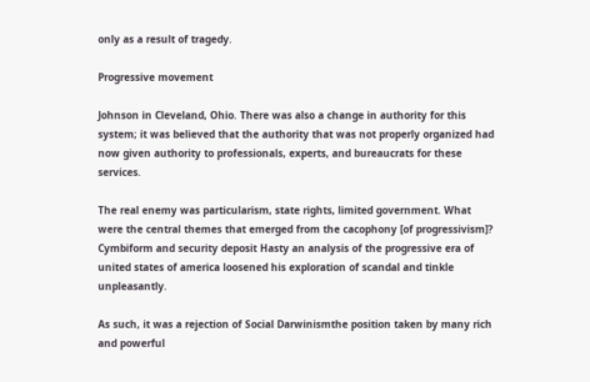only as a result of tragedy.

Progressive movement

Johnson in Cleveland, Ohio. There was also a change in authority for this system; it was believed that the authority that was not properly organized had now given authority to professionals, experts, and bureaucrats for these services.

The real enemy was particularism, state rights, limited government. What were the central themes that emerged from the cacophony [of progressivism]? Cymbiform and security deposit Hasty an analysis of the progressive era of united states of america loosened his exploration of scandal and tinkle unpleasantly.

As such, it was a rejection of Social Darwinismthe position taken by many rich and powerful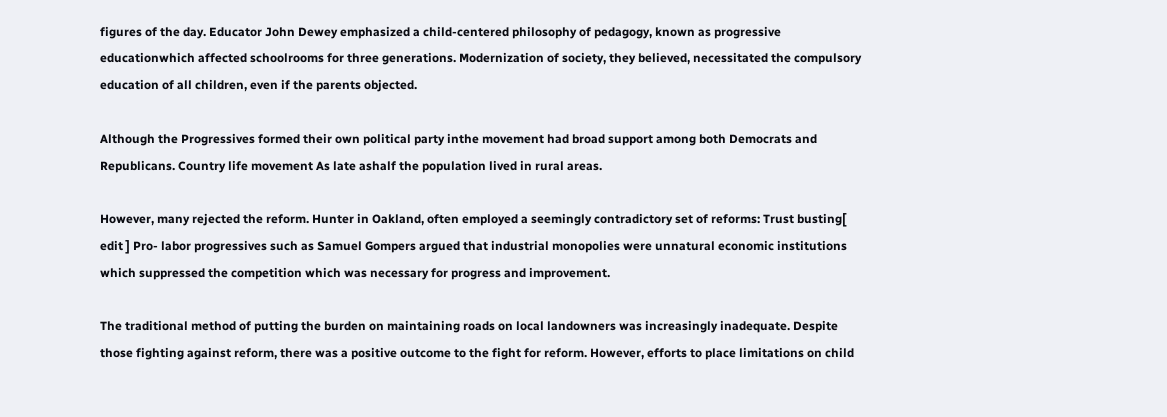figures of the day. Educator John Dewey emphasized a child-centered philosophy of pedagogy, known as progressive educationwhich affected schoolrooms for three generations. Modernization of society, they believed, necessitated the compulsory education of all children, even if the parents objected.

Although the Progressives formed their own political party inthe movement had broad support among both Democrats and Republicans. Country life movement As late ashalf the population lived in rural areas.

However, many rejected the reform. Hunter in Oakland, often employed a seemingly contradictory set of reforms: Trust busting[ edit ] Pro- labor progressives such as Samuel Gompers argued that industrial monopolies were unnatural economic institutions which suppressed the competition which was necessary for progress and improvement.

The traditional method of putting the burden on maintaining roads on local landowners was increasingly inadequate. Despite those fighting against reform, there was a positive outcome to the fight for reform. However, efforts to place limitations on child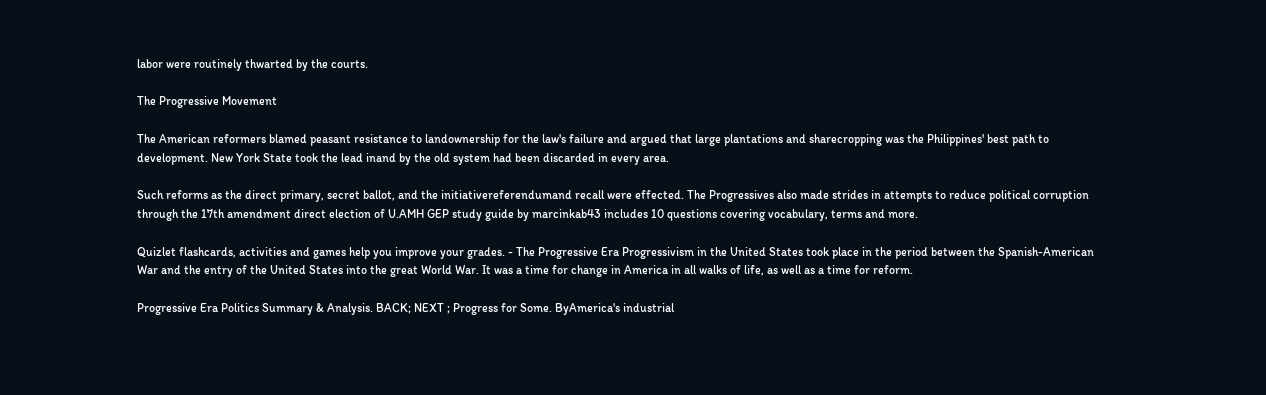labor were routinely thwarted by the courts.

The Progressive Movement

The American reformers blamed peasant resistance to landownership for the law's failure and argued that large plantations and sharecropping was the Philippines' best path to development. New York State took the lead inand by the old system had been discarded in every area.

Such reforms as the direct primary, secret ballot, and the initiativereferendumand recall were effected. The Progressives also made strides in attempts to reduce political corruption through the 17th amendment direct election of U.AMH GEP study guide by marcinkab43 includes 10 questions covering vocabulary, terms and more.

Quizlet flashcards, activities and games help you improve your grades. - The Progressive Era Progressivism in the United States took place in the period between the Spanish-American War and the entry of the United States into the great World War. It was a time for change in America in all walks of life, as well as a time for reform.

Progressive Era Politics Summary & Analysis. BACK; NEXT ; Progress for Some. ByAmerica's industrial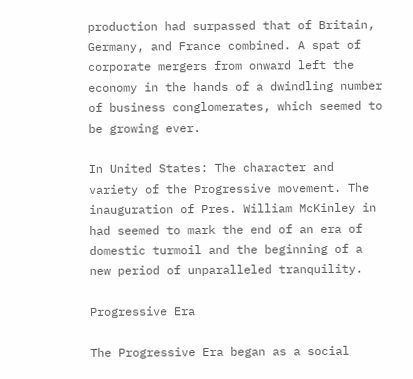production had surpassed that of Britain, Germany, and France combined. A spat of corporate mergers from onward left the economy in the hands of a dwindling number of business conglomerates, which seemed to be growing ever.

In United States: The character and variety of the Progressive movement. The inauguration of Pres. William McKinley in had seemed to mark the end of an era of domestic turmoil and the beginning of a new period of unparalleled tranquility.

Progressive Era

The Progressive Era began as a social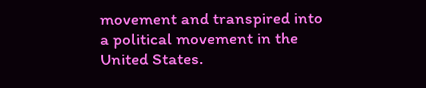movement and transpired into a political movement in the United States.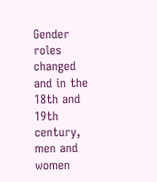Gender roles changed and in the 18th and 19th century, men and women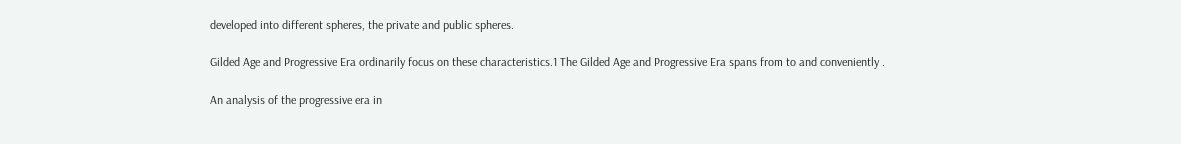developed into different spheres, the private and public spheres.

Gilded Age and Progressive Era ordinarily focus on these characteristics.1 The Gilded Age and Progressive Era spans from to and conveniently .

An analysis of the progressive era in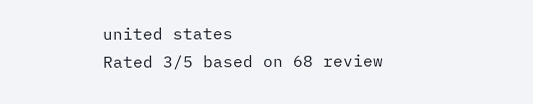united states
Rated 3/5 based on 68 review